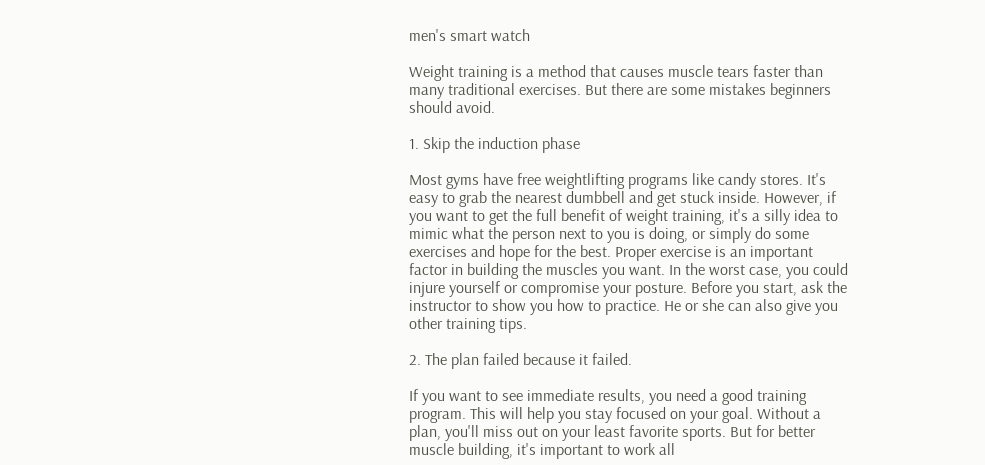men's smart watch

Weight training is a method that causes muscle tears faster than many traditional exercises. But there are some mistakes beginners should avoid.

1. Skip the induction phase

Most gyms have free weightlifting programs like candy stores. It's easy to grab the nearest dumbbell and get stuck inside. However, if you want to get the full benefit of weight training, it's a silly idea to mimic what the person next to you is doing, or simply do some exercises and hope for the best. Proper exercise is an important factor in building the muscles you want. In the worst case, you could injure yourself or compromise your posture. Before you start, ask the instructor to show you how to practice. He or she can also give you other training tips.

2. The plan failed because it failed.

If you want to see immediate results, you need a good training program. This will help you stay focused on your goal. Without a plan, you'll miss out on your least favorite sports. But for better muscle building, it's important to work all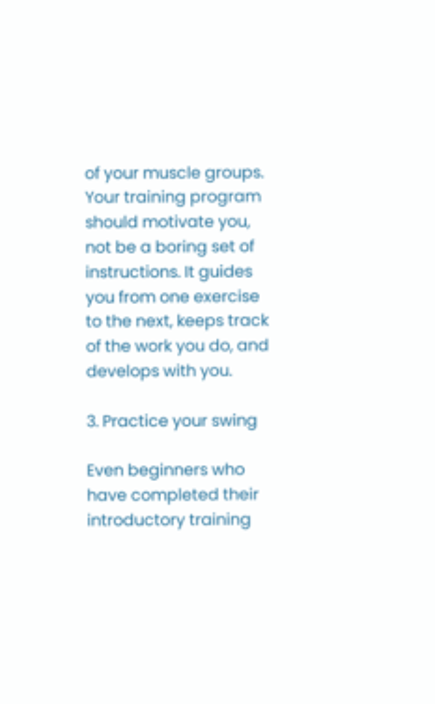of your muscle groups. Your training program should motivate you, not be a boring set of instructions. It guides you from one exercise to the next, keeps track of the work you do, and develops with you.

3. Practice your swing

Even beginners who have completed their introductory training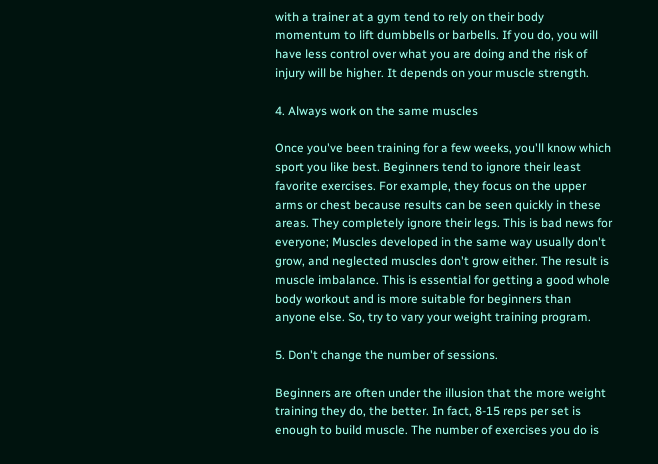with a trainer at a gym tend to rely on their body momentum to lift dumbbells or barbells. If you do, you will have less control over what you are doing and the risk of injury will be higher. It depends on your muscle strength.

4. Always work on the same muscles

Once you've been training for a few weeks, you'll know which sport you like best. Beginners tend to ignore their least favorite exercises. For example, they focus on the upper arms or chest because results can be seen quickly in these areas. They completely ignore their legs. This is bad news for everyone; Muscles developed in the same way usually don't grow, and neglected muscles don't grow either. The result is muscle imbalance. This is essential for getting a good whole body workout and is more suitable for beginners than anyone else. So, try to vary your weight training program.

5. Don't change the number of sessions.

Beginners are often under the illusion that the more weight training they do, the better. In fact, 8-15 reps per set is enough to build muscle. The number of exercises you do is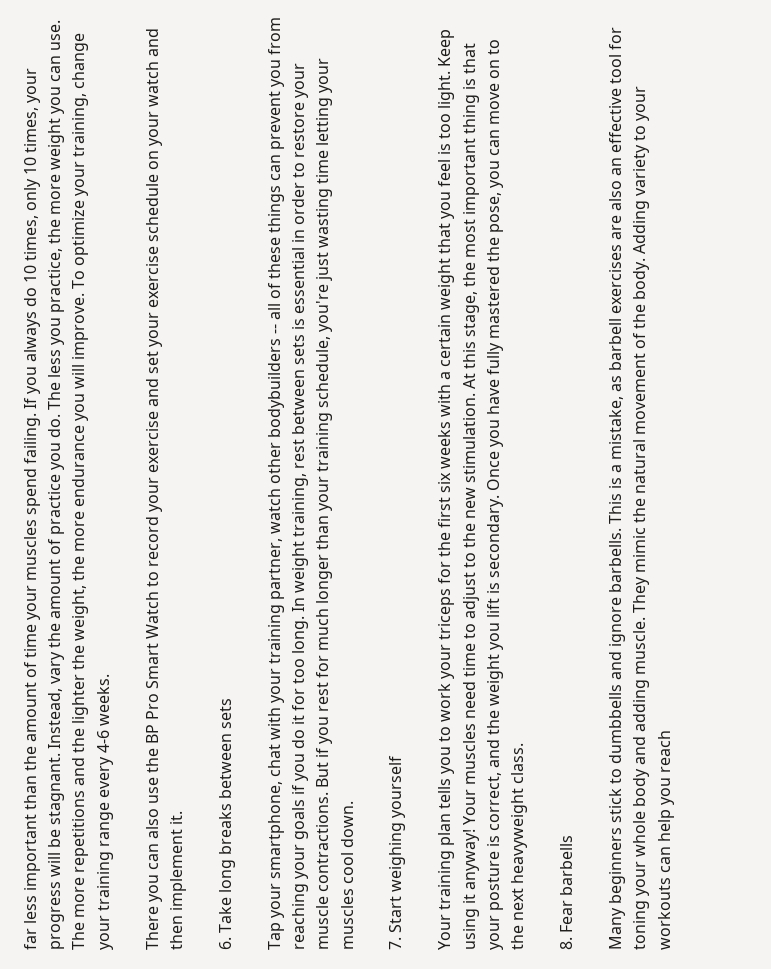far less important than the amount of time your muscles spend failing. If you always do 10 times, only 10 times, your progress will be stagnant. Instead, vary the amount of practice you do. The less you practice, the more weight you can use. The more repetitions and the lighter the weight, the more endurance you will improve. To optimize your training, change your training range every 4-6 weeks.

There you can also use the BP Pro Smart Watch to record your exercise and set your exercise schedule on your watch and then implement it.

6. Take long breaks between sets

Tap your smartphone, chat with your training partner, watch other bodybuilders -- all of these things can prevent you from reaching your goals if you do it for too long. In weight training, rest between sets is essential in order to restore your muscle contractions. But if you rest for much longer than your training schedule, you're just wasting time letting your muscles cool down.

7. Start weighing yourself

Your training plan tells you to work your triceps for the first six weeks with a certain weight that you feel is too light. Keep using it anyway! Your muscles need time to adjust to the new stimulation. At this stage, the most important thing is that your posture is correct, and the weight you lift is secondary. Once you have fully mastered the pose, you can move on to the next heavyweight class.

8. Fear barbells

Many beginners stick to dumbbells and ignore barbells. This is a mistake, as barbell exercises are also an effective tool for toning your whole body and adding muscle. They mimic the natural movement of the body. Adding variety to your workouts can help you reach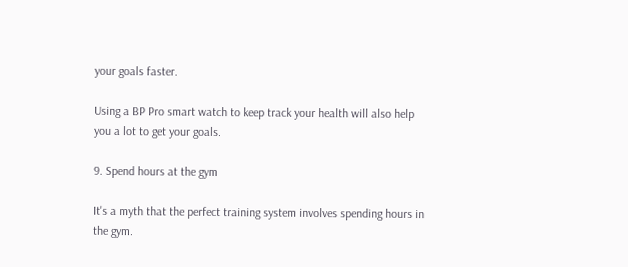your goals faster.

Using a BP Pro smart watch to keep track your health will also help you a lot to get your goals.

9. Spend hours at the gym

It's a myth that the perfect training system involves spending hours in the gym.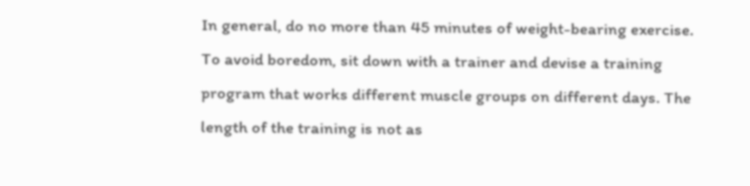In general, do no more than 45 minutes of weight-bearing exercise. To avoid boredom, sit down with a trainer and devise a training program that works different muscle groups on different days. The length of the training is not as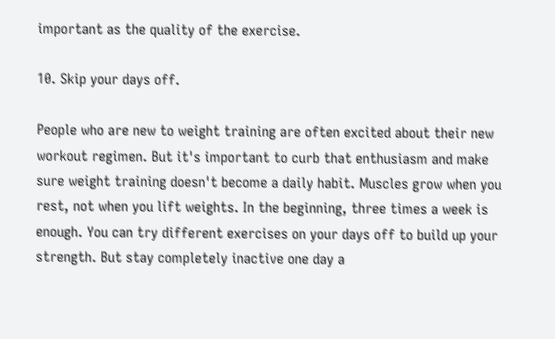important as the quality of the exercise.

10. Skip your days off.

People who are new to weight training are often excited about their new workout regimen. But it's important to curb that enthusiasm and make sure weight training doesn't become a daily habit. Muscles grow when you rest, not when you lift weights. In the beginning, three times a week is enough. You can try different exercises on your days off to build up your strength. But stay completely inactive one day a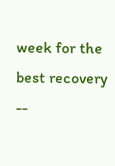week for the best recovery --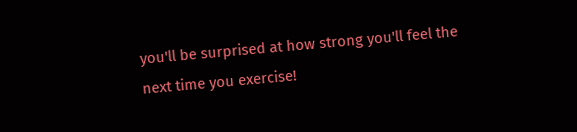you'll be surprised at how strong you'll feel the next time you exercise!